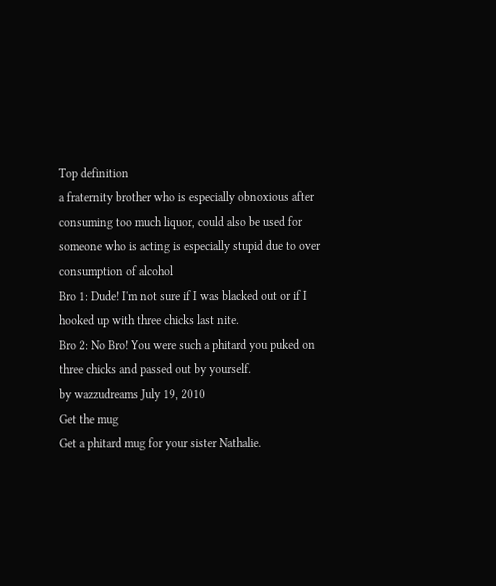Top definition
a fraternity brother who is especially obnoxious after consuming too much liquor, could also be used for someone who is acting is especially stupid due to over consumption of alcohol
Bro 1: Dude! I'm not sure if I was blacked out or if I hooked up with three chicks last nite.
Bro 2: No Bro! You were such a phitard you puked on three chicks and passed out by yourself.
by wazzudreams July 19, 2010
Get the mug
Get a phitard mug for your sister Nathalie.